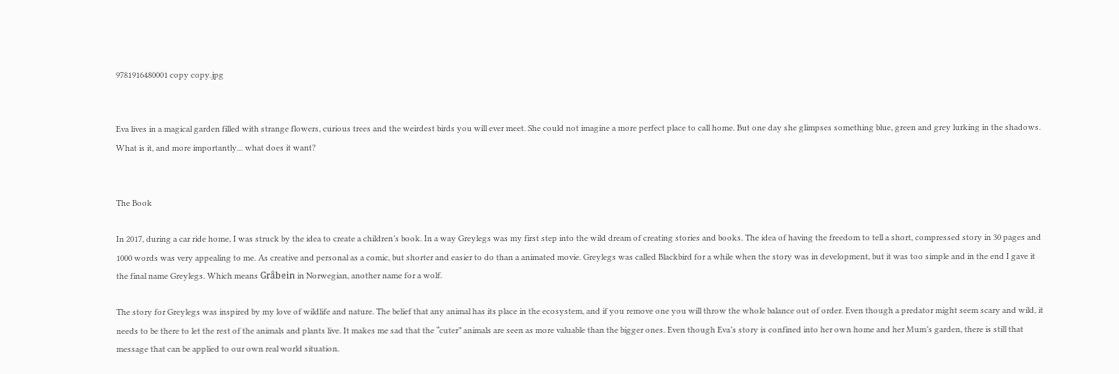9781916480001 copy copy.jpg


Eva lives in a magical garden filled with strange flowers, curious trees and the weirdest birds you will ever meet. She could not imagine a more perfect place to call home. But one day she glimpses something blue, green and grey lurking in the shadows. What is it, and more importantly... what does it want?


The Book

In 2017, during a car ride home, I was struck by the idea to create a children’s book. In a way Greylegs was my first step into the wild dream of creating stories and books. The idea of having the freedom to tell a short, compressed story in 30 pages and 1000 words was very appealing to me. As creative and personal as a comic, but shorter and easier to do than a animated movie. Greylegs was called Blackbird for a while when the story was in development, but it was too simple and in the end I gave it the final name Greylegs. Which means Gråbein in Norwegian, another name for a wolf.

The story for Greylegs was inspired by my love of wildlife and nature. The belief that any animal has its place in the ecosystem, and if you remove one you will throw the whole balance out of order. Even though a predator might seem scary and wild, it needs to be there to let the rest of the animals and plants live. It makes me sad that the “cuter” animals are seen as more valuable than the bigger ones. Even though Eva’s story is confined into her own home and her Mum’s garden, there is still that message that can be applied to our own real world situation.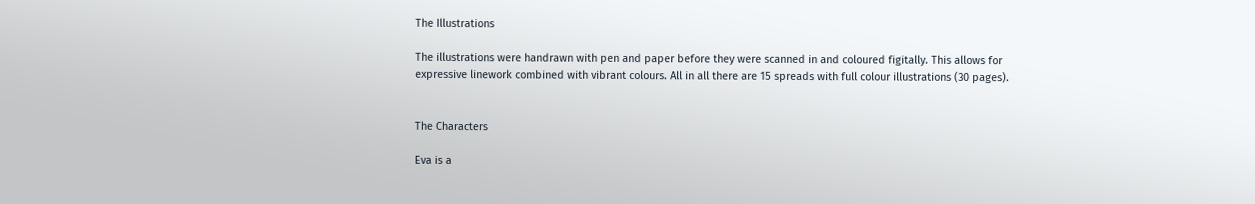The Illustrations

The illustrations were handrawn with pen and paper before they were scanned in and coloured figitally. This allows for expressive linework combined with vibrant colours. All in all there are 15 spreads with full colour illustrations (30 pages).


The Characters

Eva is a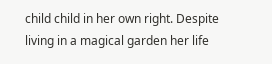child child in her own right. Despite living in a magical garden her life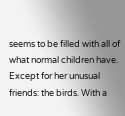seems to be filled with all of what normal children have. Except for her unusual friends: the birds. With a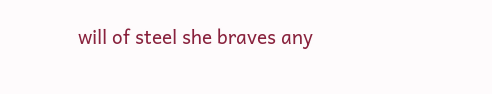will of steel she braves any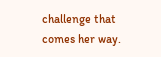challenge that comes her way.